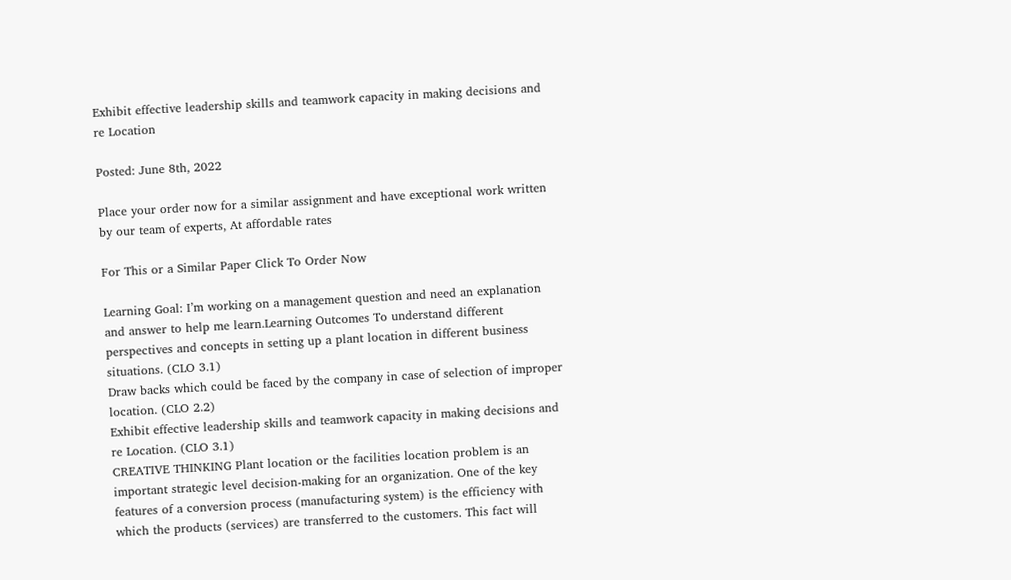Exhibit effective leadership skills and teamwork capacity in making decisions and re Location

Posted: June 8th, 2022

Place your order now for a similar assignment and have exceptional work written by our team of experts, At affordable rates

For This or a Similar Paper Click To Order Now

Learning Goal: I’m working on a management question and need an explanation and answer to help me learn.Learning Outcomes To understand different perspectives and concepts in setting up a plant location in different business situations. (CLO 3.1)
Draw backs which could be faced by the company in case of selection of improper location. (CLO 2.2)
Exhibit effective leadership skills and teamwork capacity in making decisions and re Location. (CLO 3.1)
CREATIVE THINKING Plant location or the facilities location problem is an important strategic level decision-making for an organization. One of the key features of a conversion process (manufacturing system) is the efficiency with which the products (services) are transferred to the customers. This fact will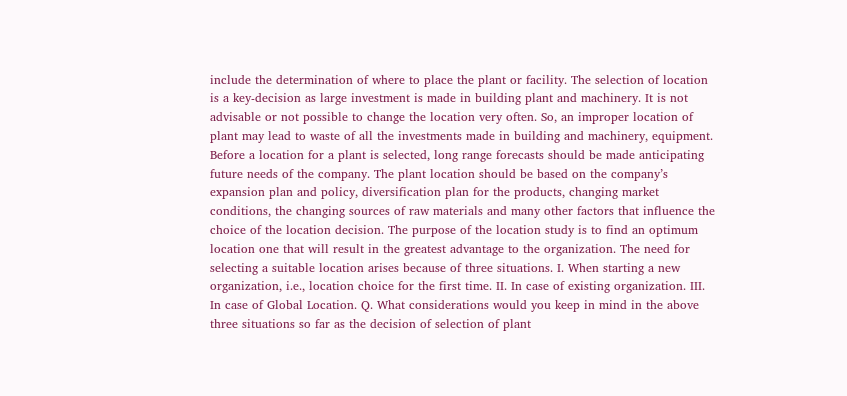include the determination of where to place the plant or facility. The selection of location is a key-decision as large investment is made in building plant and machinery. It is not advisable or not possible to change the location very often. So, an improper location of plant may lead to waste of all the investments made in building and machinery, equipment. Before a location for a plant is selected, long range forecasts should be made anticipating future needs of the company. The plant location should be based on the company’s expansion plan and policy, diversification plan for the products, changing market conditions, the changing sources of raw materials and many other factors that influence the choice of the location decision. The purpose of the location study is to find an optimum location one that will result in the greatest advantage to the organization. The need for selecting a suitable location arises because of three situations. I. When starting a new organization, i.e., location choice for the first time. II. In case of existing organization. III. In case of Global Location. Q. What considerations would you keep in mind in the above three situations so far as the decision of selection of plant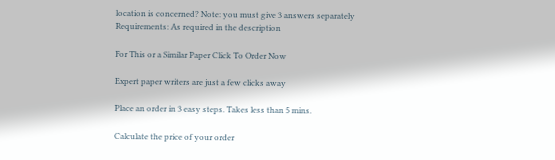location is concerned? Note: you must give 3 answers separately
Requirements: As required in the description

For This or a Similar Paper Click To Order Now

Expert paper writers are just a few clicks away

Place an order in 3 easy steps. Takes less than 5 mins.

Calculate the price of your order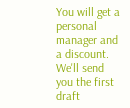You will get a personal manager and a discount.
We'll send you the first draft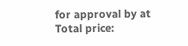for approval by at
Total price: